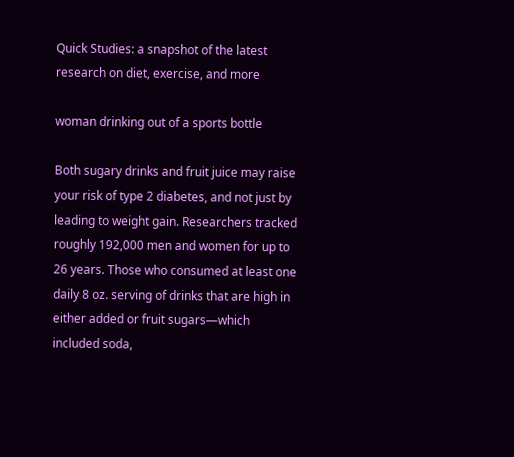Quick Studies: a snapshot of the latest research on diet, exercise, and more

woman drinking out of a sports bottle

Both sugary drinks and fruit juice may raise your risk of type 2 diabetes, and not just by leading to weight gain. Researchers tracked roughly 192,000 men and women for up to 26 years. Those who consumed at least one daily 8 oz. serving of drinks that are high in either added or fruit sugars—which included soda,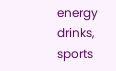energy drinks, sports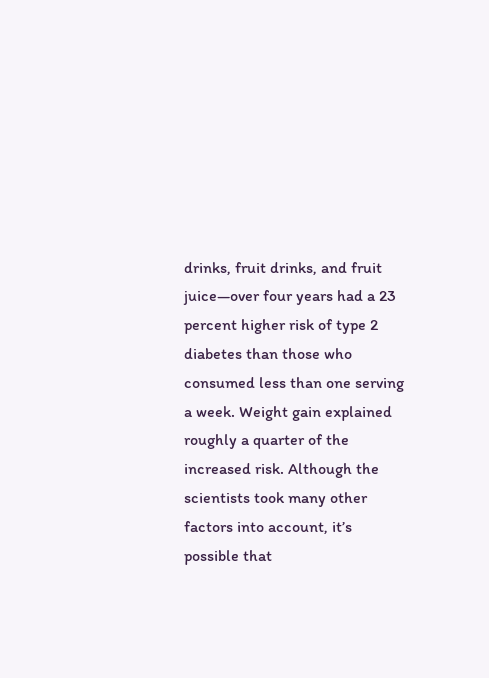drinks, fruit drinks, and fruit juice—over four years had a 23 percent higher risk of type 2 diabetes than those who consumed less than one serving a week. Weight gain explained roughly a quarter of the increased risk. Although the scientists took many other factors into account, it’s possible that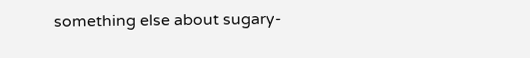something else about sugary-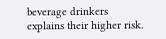beverage drinkers explains their higher risk.